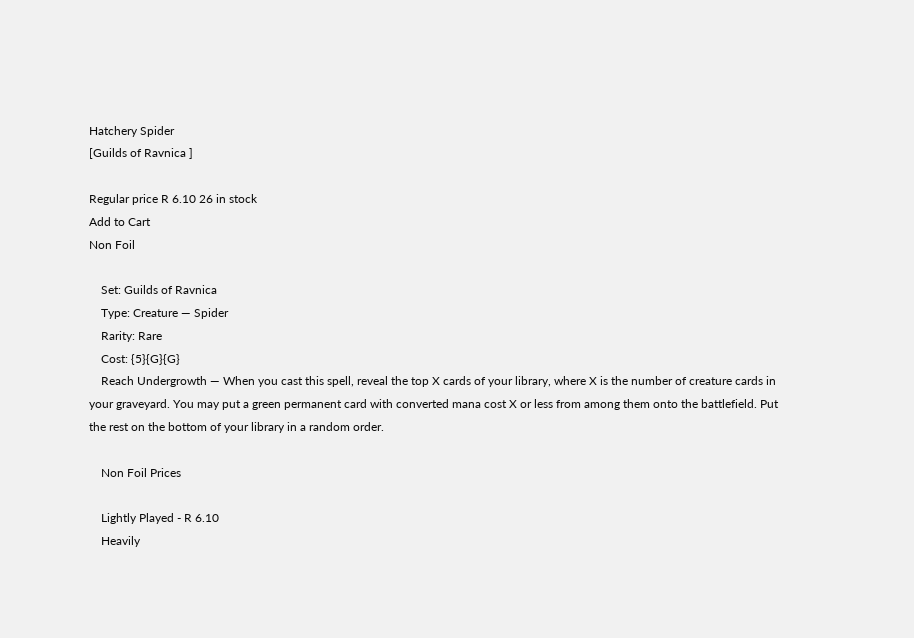Hatchery Spider
[Guilds of Ravnica ]

Regular price R 6.10 26 in stock
Add to Cart
Non Foil

    Set: Guilds of Ravnica
    Type: Creature — Spider
    Rarity: Rare
    Cost: {5}{G}{G}
    Reach Undergrowth — When you cast this spell, reveal the top X cards of your library, where X is the number of creature cards in your graveyard. You may put a green permanent card with converted mana cost X or less from among them onto the battlefield. Put the rest on the bottom of your library in a random order.

    Non Foil Prices

    Lightly Played - R 6.10
    Heavily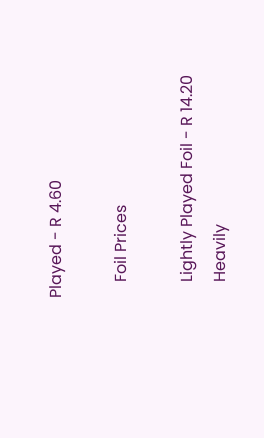Played - R 4.60

    Foil Prices

    Lightly Played Foil - R 14.20
    Heavily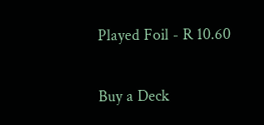Played Foil - R 10.60

Buy a Deck